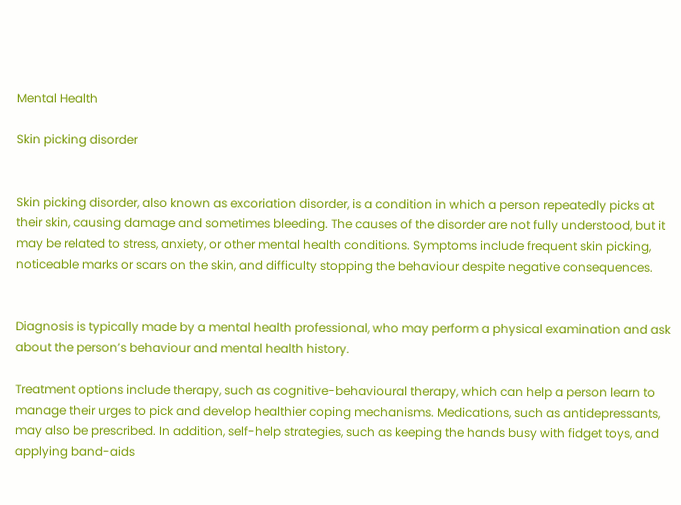Mental Health

Skin picking disorder


Skin picking disorder, also known as excoriation disorder, is a condition in which a person repeatedly picks at their skin, causing damage and sometimes bleeding. The causes of the disorder are not fully understood, but it may be related to stress, anxiety, or other mental health conditions. Symptoms include frequent skin picking, noticeable marks or scars on the skin, and difficulty stopping the behaviour despite negative consequences.


Diagnosis is typically made by a mental health professional, who may perform a physical examination and ask about the person’s behaviour and mental health history.

Treatment options include therapy, such as cognitive-behavioural therapy, which can help a person learn to manage their urges to pick and develop healthier coping mechanisms. Medications, such as antidepressants, may also be prescribed. In addition, self-help strategies, such as keeping the hands busy with fidget toys, and applying band-aids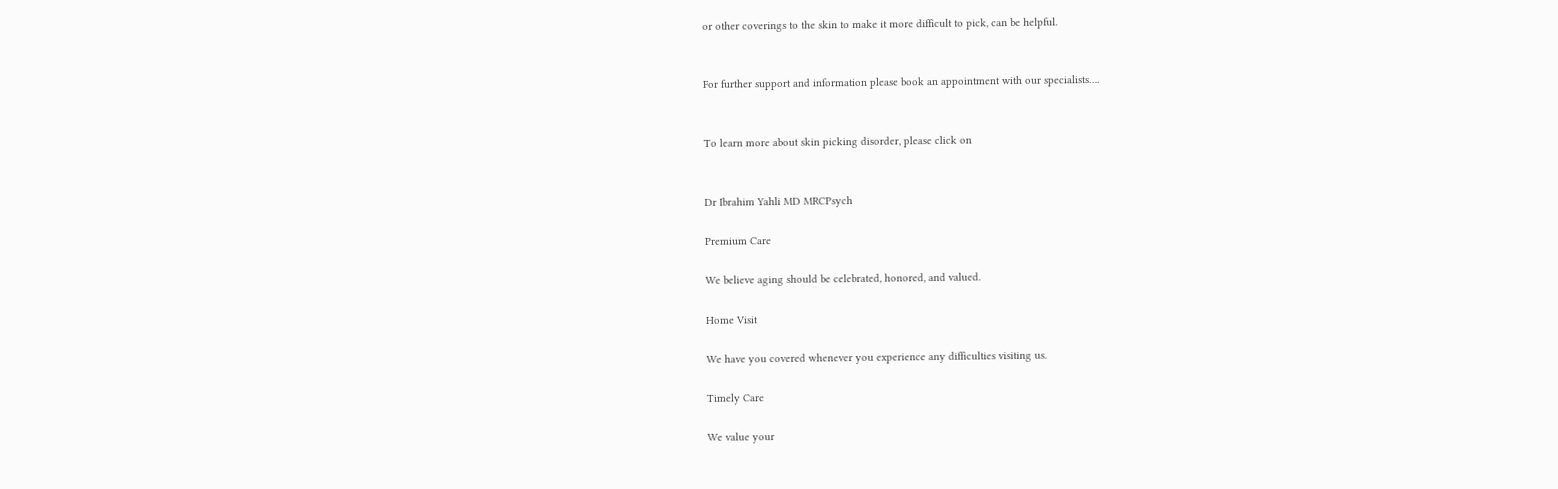or other coverings to the skin to make it more difficult to pick, can be helpful.


For further support and information please book an appointment with our specialists….


To learn more about skin picking disorder, please click on


Dr Ibrahim Yahli MD MRCPsych

Premium Care

We believe aging should be celebrated, honored, and valued.

Home Visit

We have you covered whenever you experience any difficulties visiting us.

Timely Care

We value your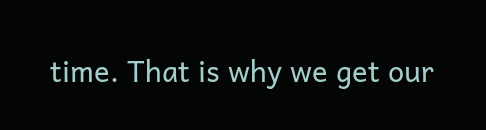time. That is why we get our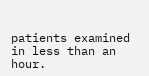patients examined in less than an hour.